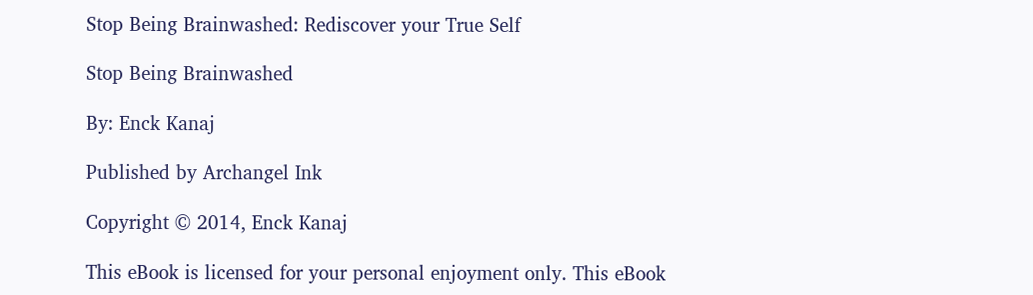Stop Being Brainwashed: Rediscover your True Self

Stop Being Brainwashed

By: Enck Kanaj

Published by Archangel Ink

Copyright © 2014, Enck Kanaj

This eBook is licensed for your personal enjoyment only. This eBook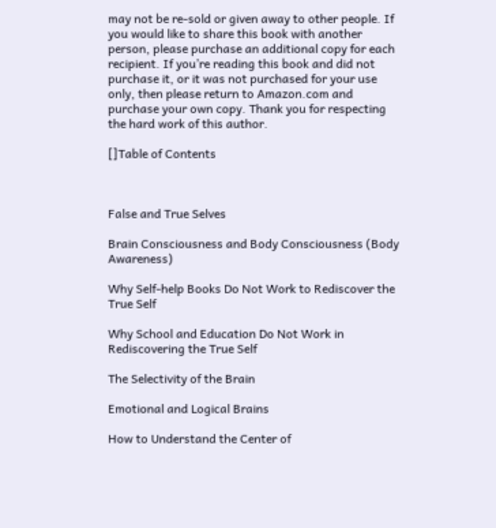may not be re-sold or given away to other people. If you would like to share this book with another person, please purchase an additional copy for each recipient. If you’re reading this book and did not purchase it, or it was not purchased for your use only, then please return to Amazon.com and purchase your own copy. Thank you for respecting the hard work of this author.

[]Table of Contents



False and True Selves

Brain Consciousness and Body Consciousness (Body Awareness)

Why Self-help Books Do Not Work to Rediscover the True Self

Why School and Education Do Not Work in Rediscovering the True Self

The Selectivity of the Brain

Emotional and Logical Brains

How to Understand the Center of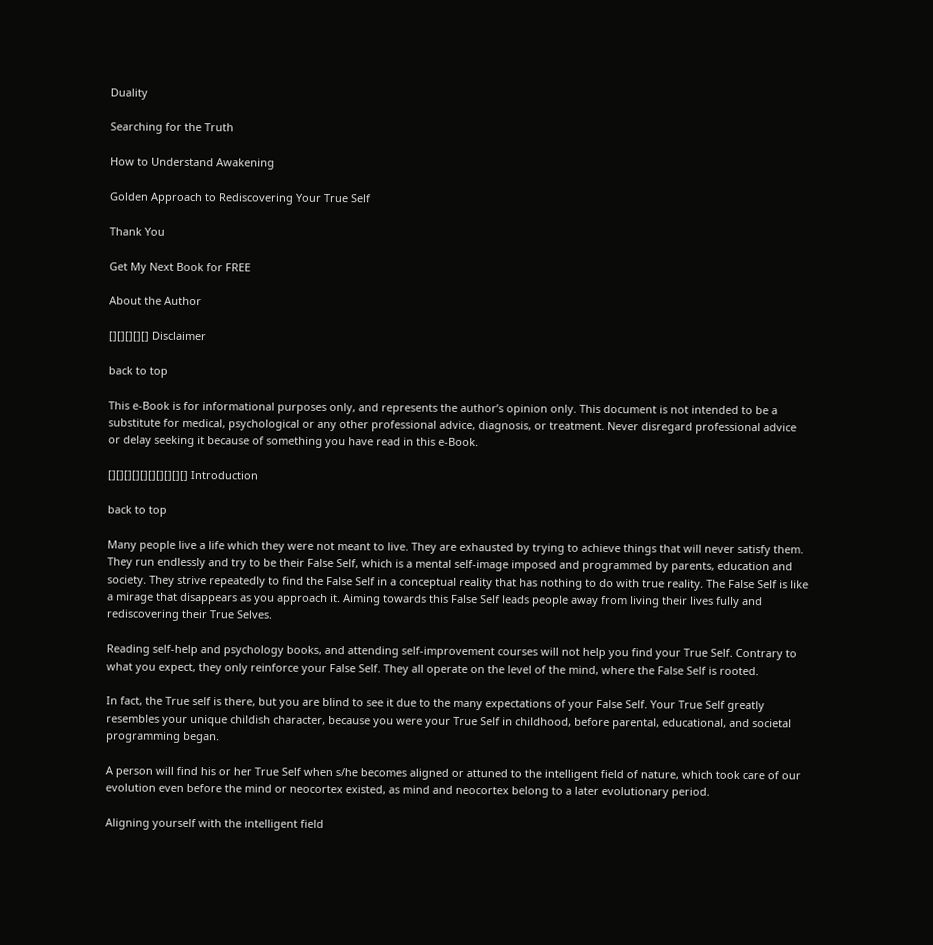Duality

Searching for the Truth

How to Understand Awakening

Golden Approach to Rediscovering Your True Self

Thank You

Get My Next Book for FREE

About the Author

[][][][][] Disclaimer

back to top

This e-Book is for informational purposes only, and represents the author’s opinion only. This document is not intended to be a substitute for medical, psychological or any other professional advice, diagnosis, or treatment. Never disregard professional advice or delay seeking it because of something you have read in this e-Book.

[][][][][][][][][][] Introduction

back to top

Many people live a life which they were not meant to live. They are exhausted by trying to achieve things that will never satisfy them. They run endlessly and try to be their False Self, which is a mental self-image imposed and programmed by parents, education and society. They strive repeatedly to find the False Self in a conceptual reality that has nothing to do with true reality. The False Self is like a mirage that disappears as you approach it. Aiming towards this False Self leads people away from living their lives fully and rediscovering their True Selves.

Reading self-help and psychology books, and attending self-improvement courses will not help you find your True Self. Contrary to what you expect, they only reinforce your False Self. They all operate on the level of the mind, where the False Self is rooted.

In fact, the True self is there, but you are blind to see it due to the many expectations of your False Self. Your True Self greatly resembles your unique childish character, because you were your True Self in childhood, before parental, educational, and societal programming began.

A person will find his or her True Self when s/he becomes aligned or attuned to the intelligent field of nature, which took care of our evolution even before the mind or neocortex existed, as mind and neocortex belong to a later evolutionary period.

Aligning yourself with the intelligent field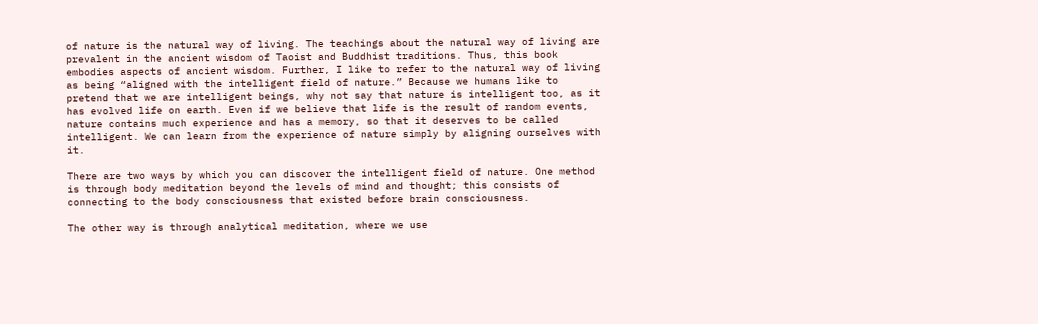of nature is the natural way of living. The teachings about the natural way of living are prevalent in the ancient wisdom of Taoist and Buddhist traditions. Thus, this book embodies aspects of ancient wisdom. Further, I like to refer to the natural way of living as being “aligned with the intelligent field of nature.” Because we humans like to pretend that we are intelligent beings, why not say that nature is intelligent too, as it has evolved life on earth. Even if we believe that life is the result of random events, nature contains much experience and has a memory, so that it deserves to be called intelligent. We can learn from the experience of nature simply by aligning ourselves with it.

There are two ways by which you can discover the intelligent field of nature. One method is through body meditation beyond the levels of mind and thought; this consists of connecting to the body consciousness that existed before brain consciousness.

The other way is through analytical meditation, where we use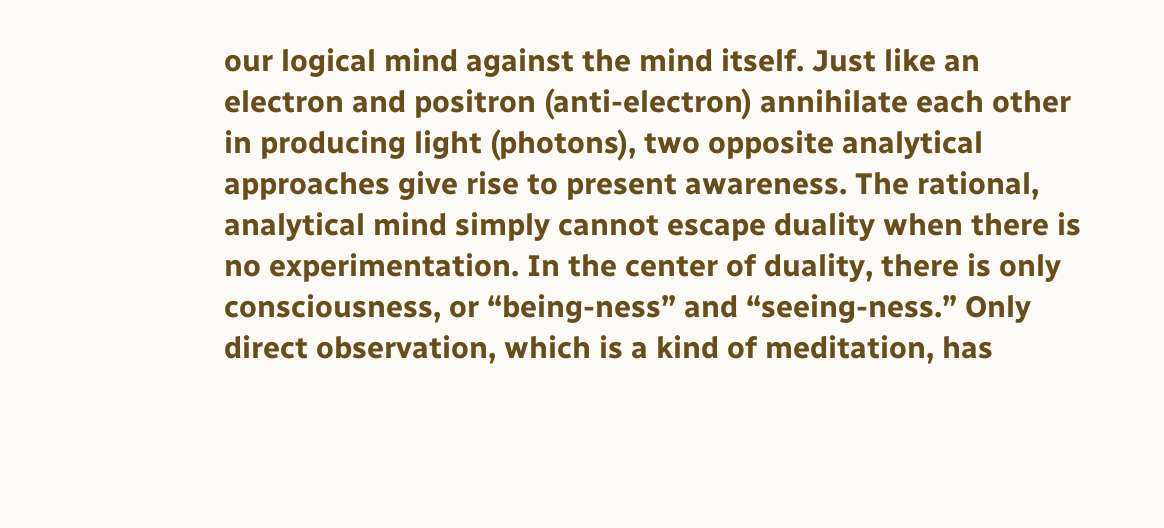our logical mind against the mind itself. Just like an electron and positron (anti-electron) annihilate each other in producing light (photons), two opposite analytical approaches give rise to present awareness. The rational, analytical mind simply cannot escape duality when there is no experimentation. In the center of duality, there is only consciousness, or “being-ness” and “seeing-ness.” Only direct observation, which is a kind of meditation, has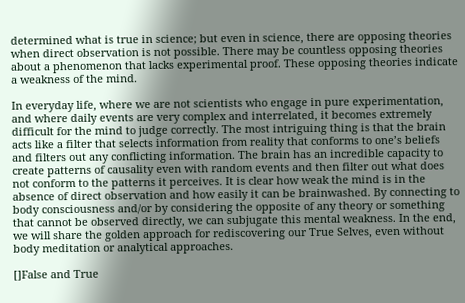determined what is true in science; but even in science, there are opposing theories when direct observation is not possible. There may be countless opposing theories about a phenomenon that lacks experimental proof. These opposing theories indicate a weakness of the mind.

In everyday life, where we are not scientists who engage in pure experimentation, and where daily events are very complex and interrelated, it becomes extremely difficult for the mind to judge correctly. The most intriguing thing is that the brain acts like a filter that selects information from reality that conforms to one’s beliefs and filters out any conflicting information. The brain has an incredible capacity to create patterns of causality even with random events and then filter out what does not conform to the patterns it perceives. It is clear how weak the mind is in the absence of direct observation and how easily it can be brainwashed. By connecting to body consciousness and/or by considering the opposite of any theory or something that cannot be observed directly, we can subjugate this mental weakness. In the end, we will share the golden approach for rediscovering our True Selves, even without body meditation or analytical approaches.

[]False and True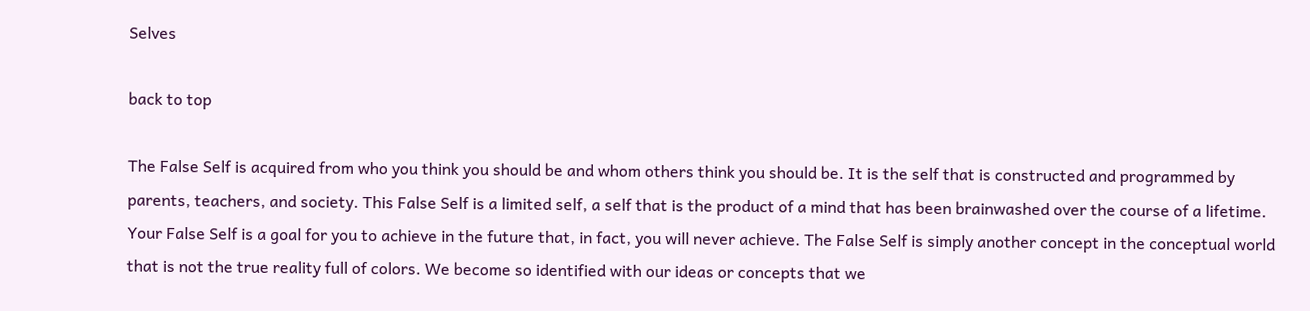Selves

back to top

The False Self is acquired from who you think you should be and whom others think you should be. It is the self that is constructed and programmed by parents, teachers, and society. This False Self is a limited self, a self that is the product of a mind that has been brainwashed over the course of a lifetime. Your False Self is a goal for you to achieve in the future that, in fact, you will never achieve. The False Self is simply another concept in the conceptual world that is not the true reality full of colors. We become so identified with our ideas or concepts that we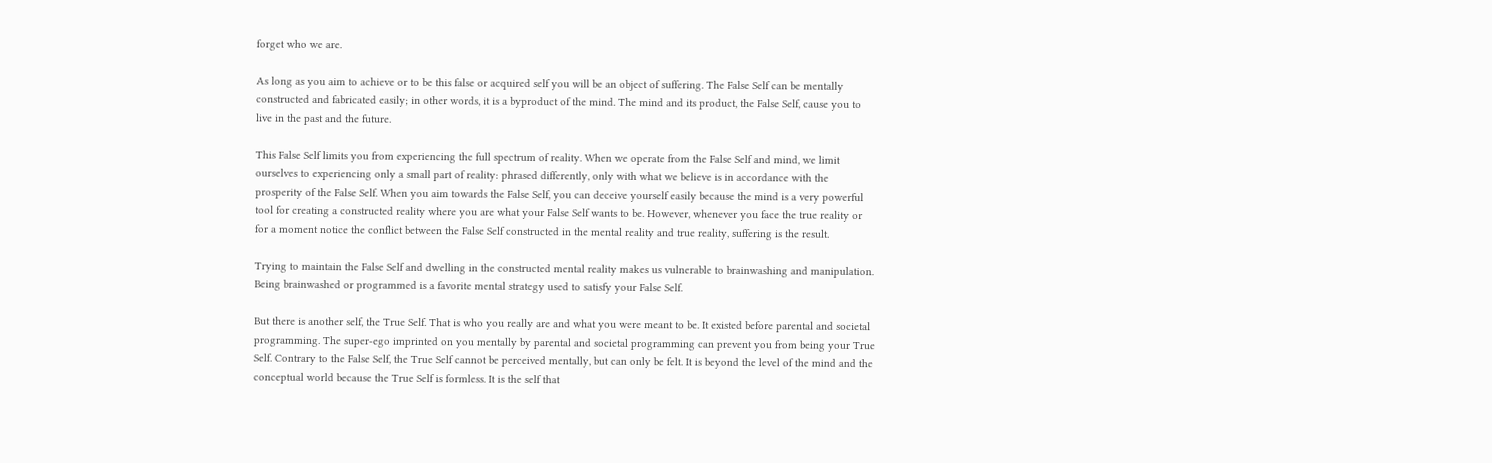forget who we are.

As long as you aim to achieve or to be this false or acquired self you will be an object of suffering. The False Self can be mentally constructed and fabricated easily; in other words, it is a byproduct of the mind. The mind and its product, the False Self, cause you to live in the past and the future.

This False Self limits you from experiencing the full spectrum of reality. When we operate from the False Self and mind, we limit ourselves to experiencing only a small part of reality: phrased differently, only with what we believe is in accordance with the prosperity of the False Self. When you aim towards the False Self, you can deceive yourself easily because the mind is a very powerful tool for creating a constructed reality where you are what your False Self wants to be. However, whenever you face the true reality or for a moment notice the conflict between the False Self constructed in the mental reality and true reality, suffering is the result.

Trying to maintain the False Self and dwelling in the constructed mental reality makes us vulnerable to brainwashing and manipulation. Being brainwashed or programmed is a favorite mental strategy used to satisfy your False Self.

But there is another self, the True Self. That is who you really are and what you were meant to be. It existed before parental and societal programming. The super-ego imprinted on you mentally by parental and societal programming can prevent you from being your True Self. Contrary to the False Self, the True Self cannot be perceived mentally, but can only be felt. It is beyond the level of the mind and the conceptual world because the True Self is formless. It is the self that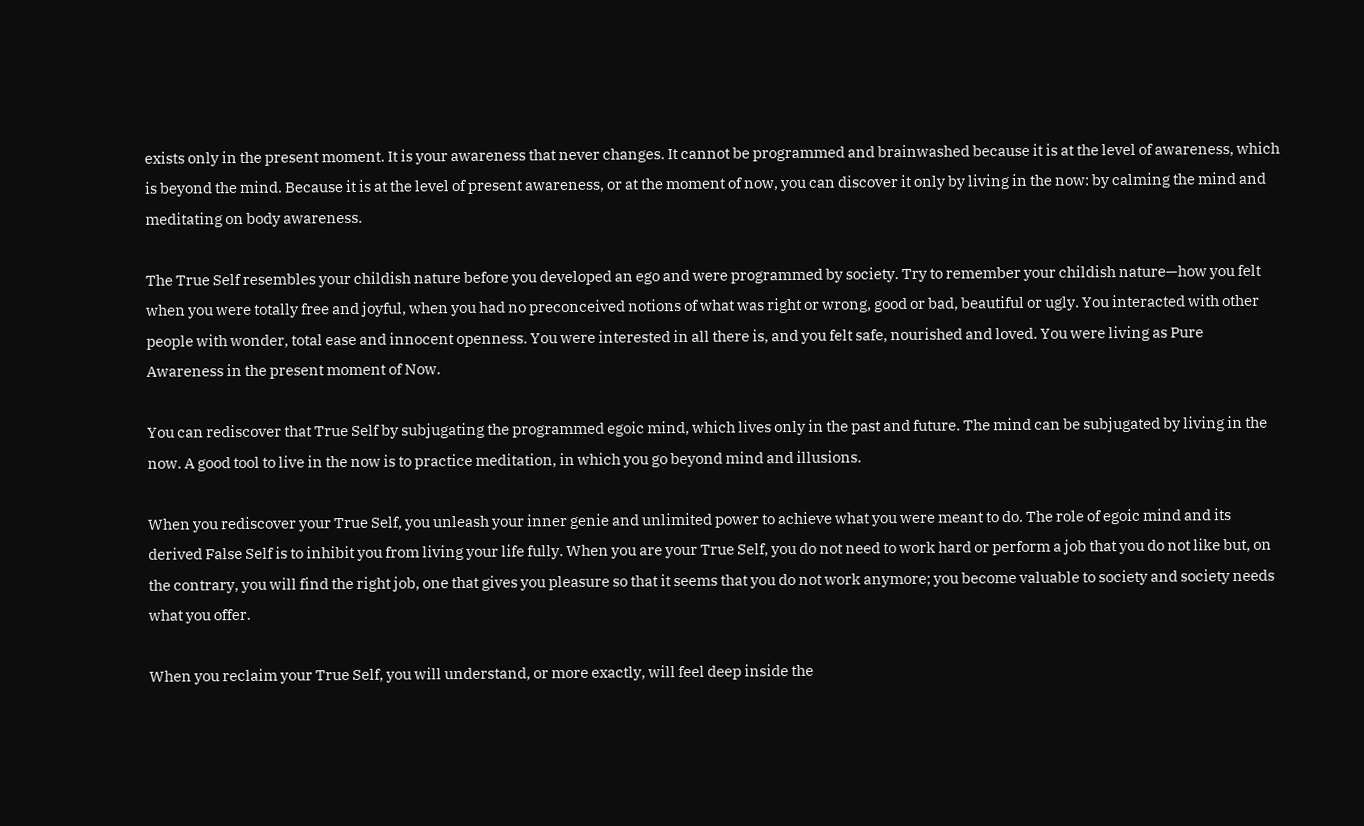exists only in the present moment. It is your awareness that never changes. It cannot be programmed and brainwashed because it is at the level of awareness, which is beyond the mind. Because it is at the level of present awareness, or at the moment of now, you can discover it only by living in the now: by calming the mind and meditating on body awareness.

The True Self resembles your childish nature before you developed an ego and were programmed by society. Try to remember your childish nature—how you felt when you were totally free and joyful, when you had no preconceived notions of what was right or wrong, good or bad, beautiful or ugly. You interacted with other people with wonder, total ease and innocent openness. You were interested in all there is, and you felt safe, nourished and loved. You were living as Pure Awareness in the present moment of Now.

You can rediscover that True Self by subjugating the programmed egoic mind, which lives only in the past and future. The mind can be subjugated by living in the now. A good tool to live in the now is to practice meditation, in which you go beyond mind and illusions.

When you rediscover your True Self, you unleash your inner genie and unlimited power to achieve what you were meant to do. The role of egoic mind and its derived False Self is to inhibit you from living your life fully. When you are your True Self, you do not need to work hard or perform a job that you do not like but, on the contrary, you will find the right job, one that gives you pleasure so that it seems that you do not work anymore; you become valuable to society and society needs what you offer.

When you reclaim your True Self, you will understand, or more exactly, will feel deep inside the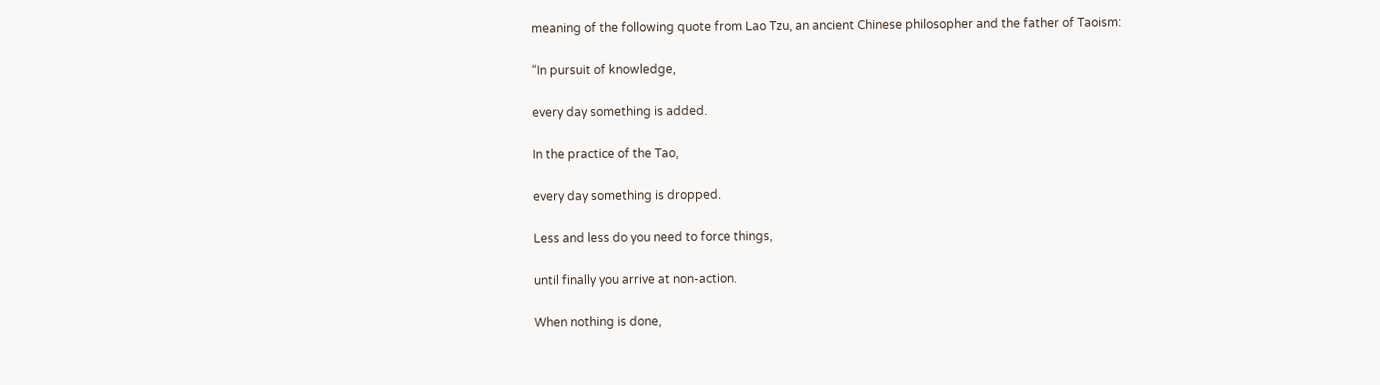meaning of the following quote from Lao Tzu, an ancient Chinese philosopher and the father of Taoism:

“In pursuit of knowledge,

every day something is added.

In the practice of the Tao,

every day something is dropped.

Less and less do you need to force things,

until finally you arrive at non-action.

When nothing is done,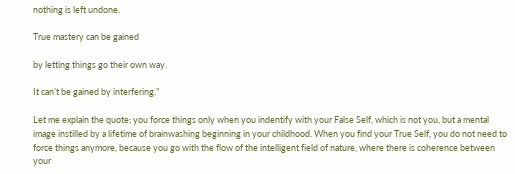nothing is left undone.

True mastery can be gained

by letting things go their own way.

It can’t be gained by interfering.”

Let me explain the quote; you force things only when you indentify with your False Self, which is not you, but a mental image instilled by a lifetime of brainwashing beginning in your childhood. When you find your True Self, you do not need to force things anymore, because you go with the flow of the intelligent field of nature, where there is coherence between your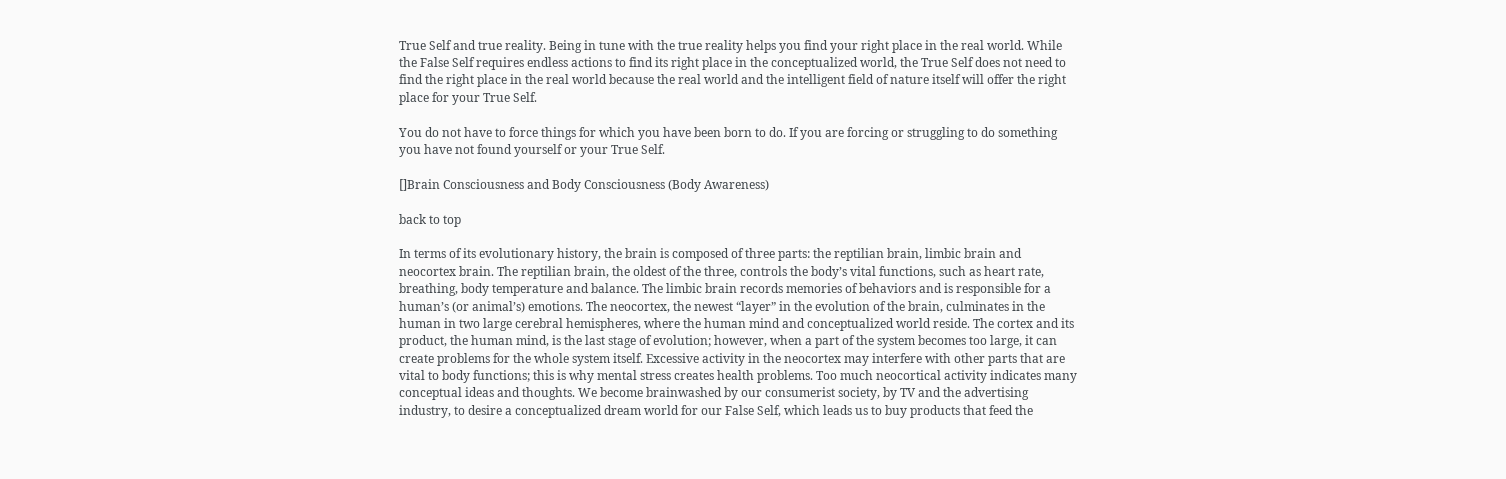True Self and true reality. Being in tune with the true reality helps you find your right place in the real world. While the False Self requires endless actions to find its right place in the conceptualized world, the True Self does not need to find the right place in the real world because the real world and the intelligent field of nature itself will offer the right place for your True Self.

You do not have to force things for which you have been born to do. If you are forcing or struggling to do something you have not found yourself or your True Self.

[]Brain Consciousness and Body Consciousness (Body Awareness)

back to top

In terms of its evolutionary history, the brain is composed of three parts: the reptilian brain, limbic brain and neocortex brain. The reptilian brain, the oldest of the three, controls the body’s vital functions, such as heart rate, breathing, body temperature and balance. The limbic brain records memories of behaviors and is responsible for a human’s (or animal’s) emotions. The neocortex, the newest “layer” in the evolution of the brain, culminates in the human in two large cerebral hemispheres, where the human mind and conceptualized world reside. The cortex and its product, the human mind, is the last stage of evolution; however, when a part of the system becomes too large, it can create problems for the whole system itself. Excessive activity in the neocortex may interfere with other parts that are vital to body functions; this is why mental stress creates health problems. Too much neocortical activity indicates many conceptual ideas and thoughts. We become brainwashed by our consumerist society, by TV and the advertising industry, to desire a conceptualized dream world for our False Self, which leads us to buy products that feed the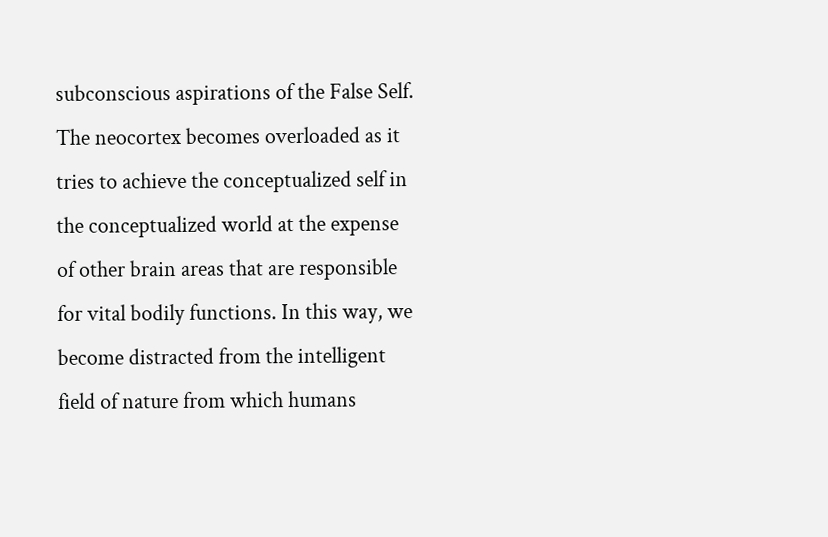subconscious aspirations of the False Self. The neocortex becomes overloaded as it tries to achieve the conceptualized self in the conceptualized world at the expense of other brain areas that are responsible for vital bodily functions. In this way, we become distracted from the intelligent field of nature from which humans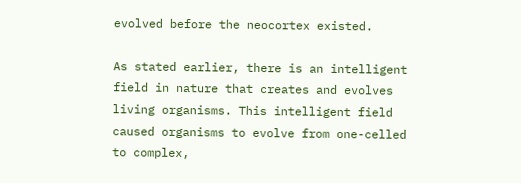evolved before the neocortex existed.

As stated earlier, there is an intelligent field in nature that creates and evolves living organisms. This intelligent field caused organisms to evolve from one-celled to complex,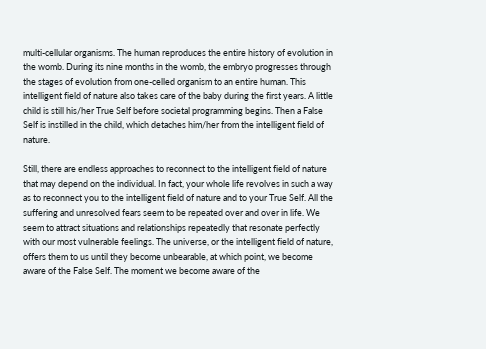multi-cellular organisms. The human reproduces the entire history of evolution in the womb. During its nine months in the womb, the embryo progresses through the stages of evolution from one-celled organism to an entire human. This intelligent field of nature also takes care of the baby during the first years. A little child is still his/her True Self before societal programming begins. Then a False Self is instilled in the child, which detaches him/her from the intelligent field of nature.

Still, there are endless approaches to reconnect to the intelligent field of nature that may depend on the individual. In fact, your whole life revolves in such a way as to reconnect you to the intelligent field of nature and to your True Self. All the suffering and unresolved fears seem to be repeated over and over in life. We seem to attract situations and relationships repeatedly that resonate perfectly with our most vulnerable feelings. The universe, or the intelligent field of nature, offers them to us until they become unbearable, at which point, we become aware of the False Self. The moment we become aware of the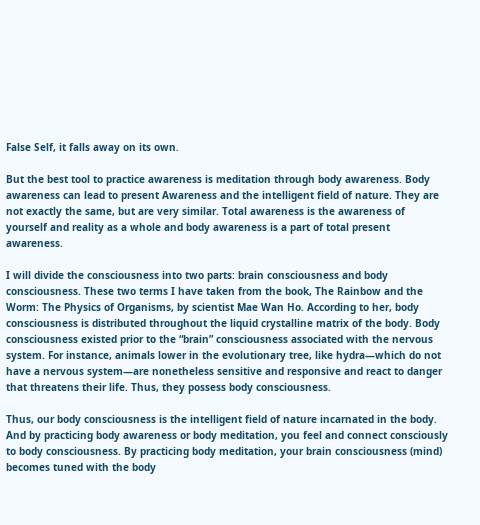False Self, it falls away on its own.

But the best tool to practice awareness is meditation through body awareness. Body awareness can lead to present Awareness and the intelligent field of nature. They are not exactly the same, but are very similar. Total awareness is the awareness of yourself and reality as a whole and body awareness is a part of total present awareness.

I will divide the consciousness into two parts: brain consciousness and body consciousness. These two terms I have taken from the book, The Rainbow and the Worm: The Physics of Organisms, by scientist Mae Wan Ho. According to her, body consciousness is distributed throughout the liquid crystalline matrix of the body. Body consciousness existed prior to the “brain” consciousness associated with the nervous system. For instance, animals lower in the evolutionary tree, like hydra—which do not have a nervous system—are nonetheless sensitive and responsive and react to danger that threatens their life. Thus, they possess body consciousness.

Thus, our body consciousness is the intelligent field of nature incarnated in the body. And by practicing body awareness or body meditation, you feel and connect consciously to body consciousness. By practicing body meditation, your brain consciousness (mind) becomes tuned with the body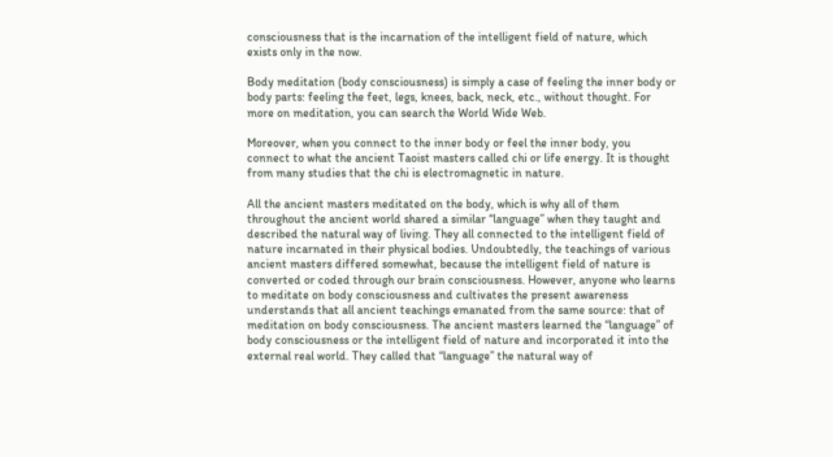consciousness that is the incarnation of the intelligent field of nature, which exists only in the now.

Body meditation (body consciousness) is simply a case of feeling the inner body or body parts: feeling the feet, legs, knees, back, neck, etc., without thought. For more on meditation, you can search the World Wide Web.

Moreover, when you connect to the inner body or feel the inner body, you connect to what the ancient Taoist masters called chi or life energy. It is thought from many studies that the chi is electromagnetic in nature.

All the ancient masters meditated on the body, which is why all of them throughout the ancient world shared a similar “language” when they taught and described the natural way of living. They all connected to the intelligent field of nature incarnated in their physical bodies. Undoubtedly, the teachings of various ancient masters differed somewhat, because the intelligent field of nature is converted or coded through our brain consciousness. However, anyone who learns to meditate on body consciousness and cultivates the present awareness understands that all ancient teachings emanated from the same source: that of meditation on body consciousness. The ancient masters learned the “language” of body consciousness or the intelligent field of nature and incorporated it into the external real world. They called that “language” the natural way of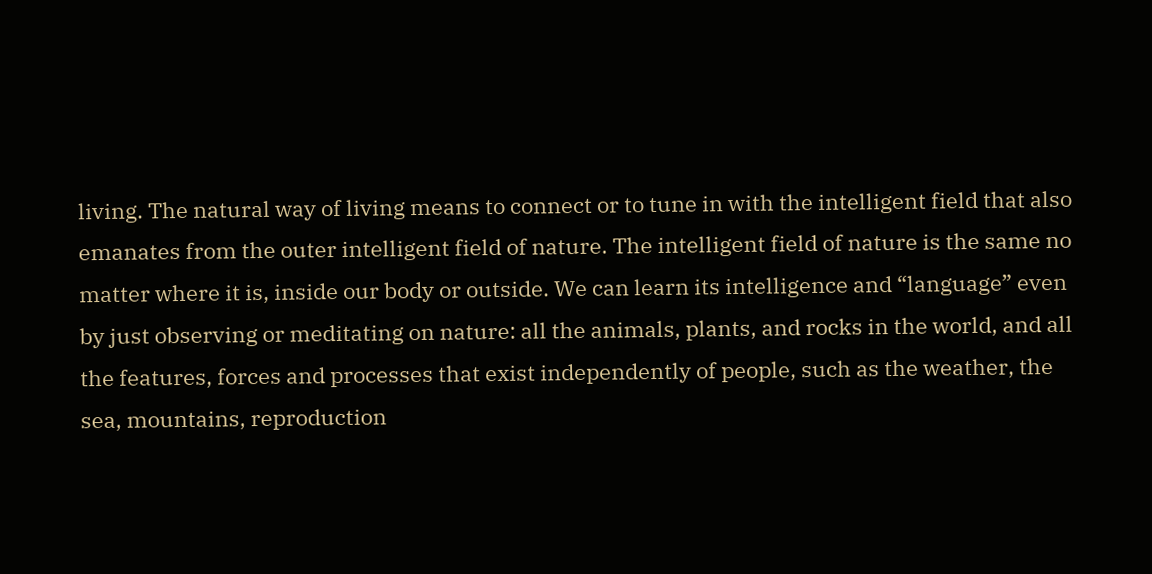living. The natural way of living means to connect or to tune in with the intelligent field that also emanates from the outer intelligent field of nature. The intelligent field of nature is the same no matter where it is, inside our body or outside. We can learn its intelligence and “language” even by just observing or meditating on nature: all the animals, plants, and rocks in the world, and all the features, forces and processes that exist independently of people, such as the weather, the sea, mountains, reproduction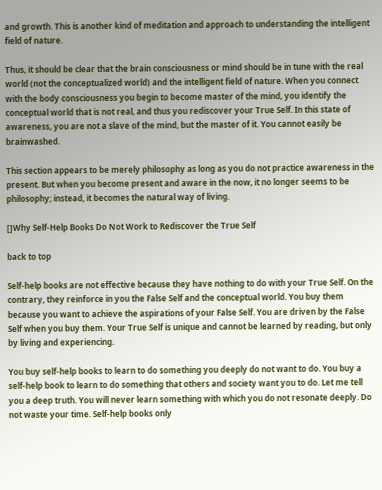and growth. This is another kind of meditation and approach to understanding the intelligent field of nature.

Thus, it should be clear that the brain consciousness or mind should be in tune with the real world (not the conceptualized world) and the intelligent field of nature. When you connect with the body consciousness you begin to become master of the mind, you identify the conceptual world that is not real, and thus you rediscover your True Self. In this state of awareness, you are not a slave of the mind, but the master of it. You cannot easily be brainwashed.

This section appears to be merely philosophy as long as you do not practice awareness in the present. But when you become present and aware in the now, it no longer seems to be philosophy; instead, it becomes the natural way of living.

[]Why Self-Help Books Do Not Work to Rediscover the True Self

back to top

Self-help books are not effective because they have nothing to do with your True Self. On the contrary, they reinforce in you the False Self and the conceptual world. You buy them because you want to achieve the aspirations of your False Self. You are driven by the False Self when you buy them. Your True Self is unique and cannot be learned by reading, but only by living and experiencing.

You buy self-help books to learn to do something you deeply do not want to do. You buy a self-help book to learn to do something that others and society want you to do. Let me tell you a deep truth. You will never learn something with which you do not resonate deeply. Do not waste your time. Self-help books only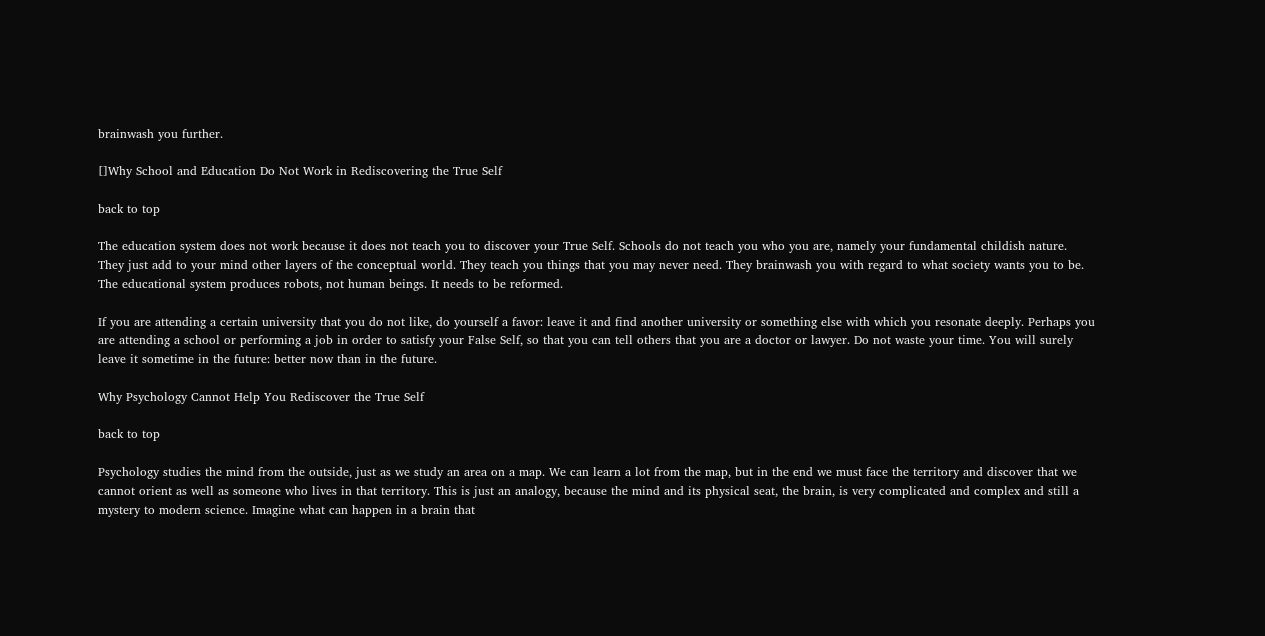brainwash you further.

[]Why School and Education Do Not Work in Rediscovering the True Self

back to top

The education system does not work because it does not teach you to discover your True Self. Schools do not teach you who you are, namely your fundamental childish nature. They just add to your mind other layers of the conceptual world. They teach you things that you may never need. They brainwash you with regard to what society wants you to be. The educational system produces robots, not human beings. It needs to be reformed.

If you are attending a certain university that you do not like, do yourself a favor: leave it and find another university or something else with which you resonate deeply. Perhaps you are attending a school or performing a job in order to satisfy your False Self, so that you can tell others that you are a doctor or lawyer. Do not waste your time. You will surely leave it sometime in the future: better now than in the future.

Why Psychology Cannot Help You Rediscover the True Self

back to top

Psychology studies the mind from the outside, just as we study an area on a map. We can learn a lot from the map, but in the end we must face the territory and discover that we cannot orient as well as someone who lives in that territory. This is just an analogy, because the mind and its physical seat, the brain, is very complicated and complex and still a mystery to modern science. Imagine what can happen in a brain that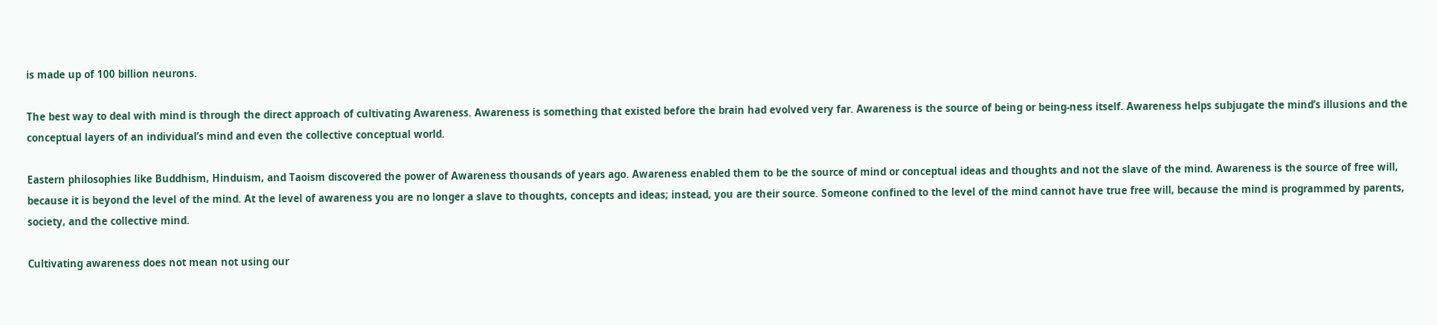is made up of 100 billion neurons.

The best way to deal with mind is through the direct approach of cultivating Awareness. Awareness is something that existed before the brain had evolved very far. Awareness is the source of being or being-ness itself. Awareness helps subjugate the mind’s illusions and the conceptual layers of an individual’s mind and even the collective conceptual world.

Eastern philosophies like Buddhism, Hinduism, and Taoism discovered the power of Awareness thousands of years ago. Awareness enabled them to be the source of mind or conceptual ideas and thoughts and not the slave of the mind. Awareness is the source of free will, because it is beyond the level of the mind. At the level of awareness you are no longer a slave to thoughts, concepts and ideas; instead, you are their source. Someone confined to the level of the mind cannot have true free will, because the mind is programmed by parents, society, and the collective mind.

Cultivating awareness does not mean not using our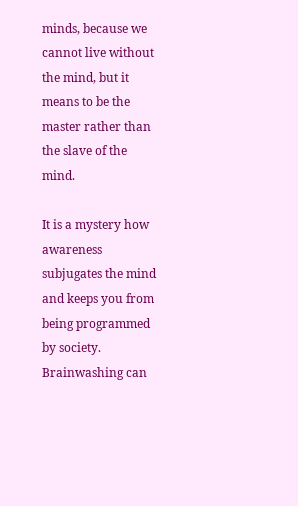minds, because we cannot live without the mind, but it means to be the master rather than the slave of the mind.

It is a mystery how awareness subjugates the mind and keeps you from being programmed by society. Brainwashing can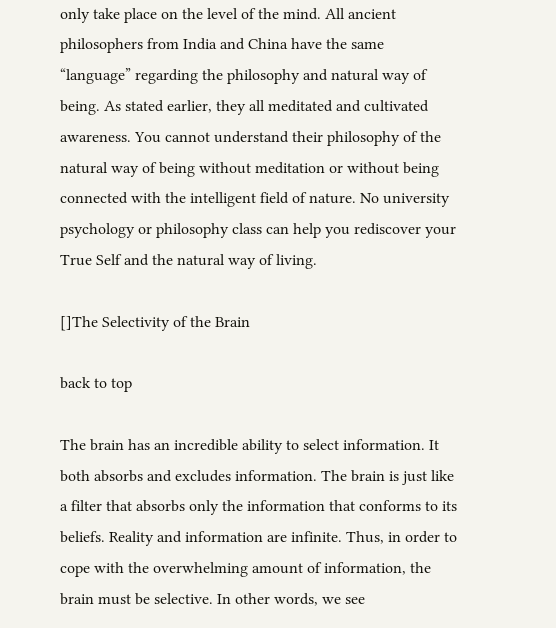only take place on the level of the mind. All ancient philosophers from India and China have the same “language” regarding the philosophy and natural way of being. As stated earlier, they all meditated and cultivated awareness. You cannot understand their philosophy of the natural way of being without meditation or without being connected with the intelligent field of nature. No university psychology or philosophy class can help you rediscover your True Self and the natural way of living.

[]The Selectivity of the Brain

back to top

The brain has an incredible ability to select information. It both absorbs and excludes information. The brain is just like a filter that absorbs only the information that conforms to its beliefs. Reality and information are infinite. Thus, in order to cope with the overwhelming amount of information, the brain must be selective. In other words, we see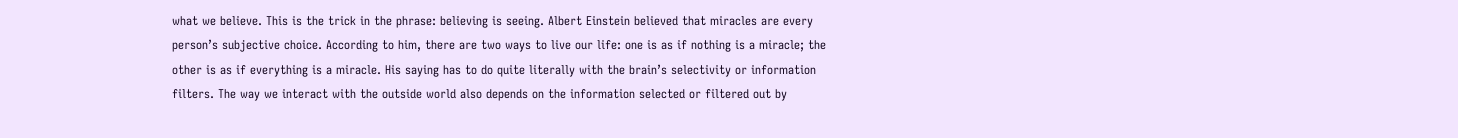what we believe. This is the trick in the phrase: believing is seeing. Albert Einstein believed that miracles are every person’s subjective choice. According to him, there are two ways to live our life: one is as if nothing is a miracle; the other is as if everything is a miracle. His saying has to do quite literally with the brain’s selectivity or information filters. The way we interact with the outside world also depends on the information selected or filtered out by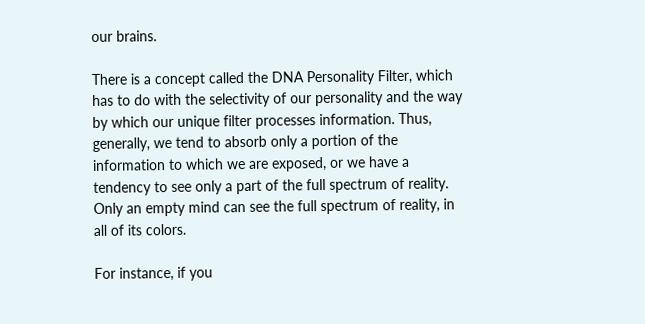our brains.

There is a concept called the DNA Personality Filter, which has to do with the selectivity of our personality and the way by which our unique filter processes information. Thus, generally, we tend to absorb only a portion of the information to which we are exposed, or we have a tendency to see only a part of the full spectrum of reality. Only an empty mind can see the full spectrum of reality, in all of its colors.

For instance, if you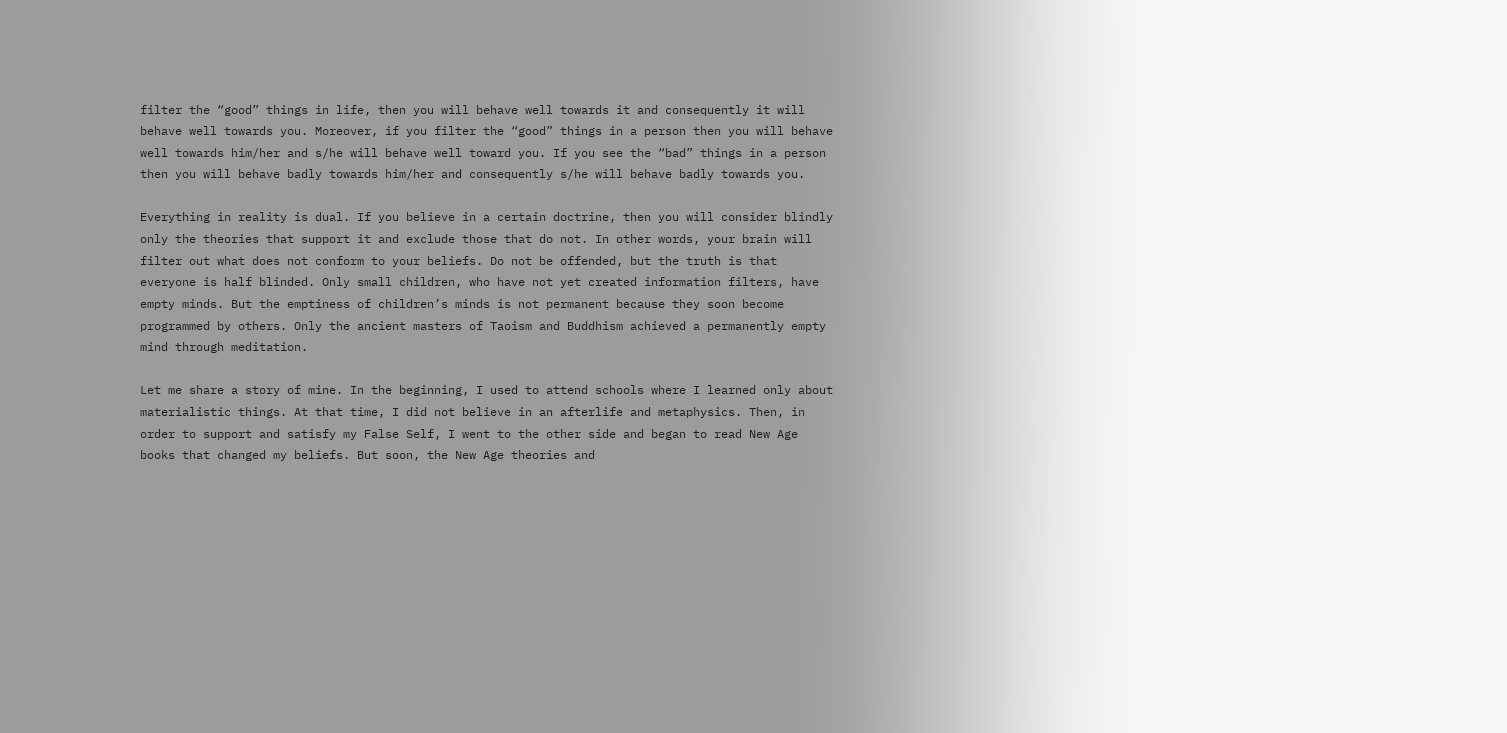filter the “good” things in life, then you will behave well towards it and consequently it will behave well towards you. Moreover, if you filter the “good” things in a person then you will behave well towards him/her and s/he will behave well toward you. If you see the “bad” things in a person then you will behave badly towards him/her and consequently s/he will behave badly towards you.

Everything in reality is dual. If you believe in a certain doctrine, then you will consider blindly only the theories that support it and exclude those that do not. In other words, your brain will filter out what does not conform to your beliefs. Do not be offended, but the truth is that everyone is half blinded. Only small children, who have not yet created information filters, have empty minds. But the emptiness of children’s minds is not permanent because they soon become programmed by others. Only the ancient masters of Taoism and Buddhism achieved a permanently empty mind through meditation.

Let me share a story of mine. In the beginning, I used to attend schools where I learned only about materialistic things. At that time, I did not believe in an afterlife and metaphysics. Then, in order to support and satisfy my False Self, I went to the other side and began to read New Age books that changed my beliefs. But soon, the New Age theories and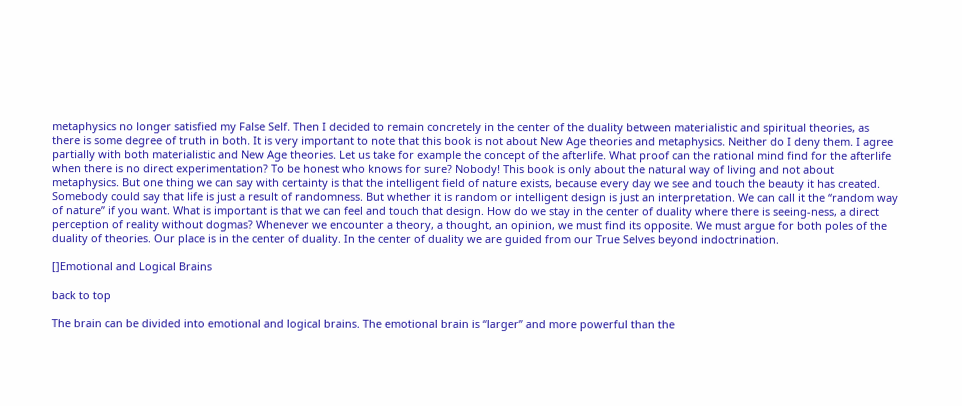metaphysics no longer satisfied my False Self. Then I decided to remain concretely in the center of the duality between materialistic and spiritual theories, as there is some degree of truth in both. It is very important to note that this book is not about New Age theories and metaphysics. Neither do I deny them. I agree partially with both materialistic and New Age theories. Let us take for example the concept of the afterlife. What proof can the rational mind find for the afterlife when there is no direct experimentation? To be honest who knows for sure? Nobody! This book is only about the natural way of living and not about metaphysics. But one thing we can say with certainty is that the intelligent field of nature exists, because every day we see and touch the beauty it has created. Somebody could say that life is just a result of randomness. But whether it is random or intelligent design is just an interpretation. We can call it the “random way of nature” if you want. What is important is that we can feel and touch that design. How do we stay in the center of duality where there is seeing-ness, a direct perception of reality without dogmas? Whenever we encounter a theory, a thought, an opinion, we must find its opposite. We must argue for both poles of the duality of theories. Our place is in the center of duality. In the center of duality we are guided from our True Selves beyond indoctrination.

[]Emotional and Logical Brains

back to top

The brain can be divided into emotional and logical brains. The emotional brain is “larger” and more powerful than the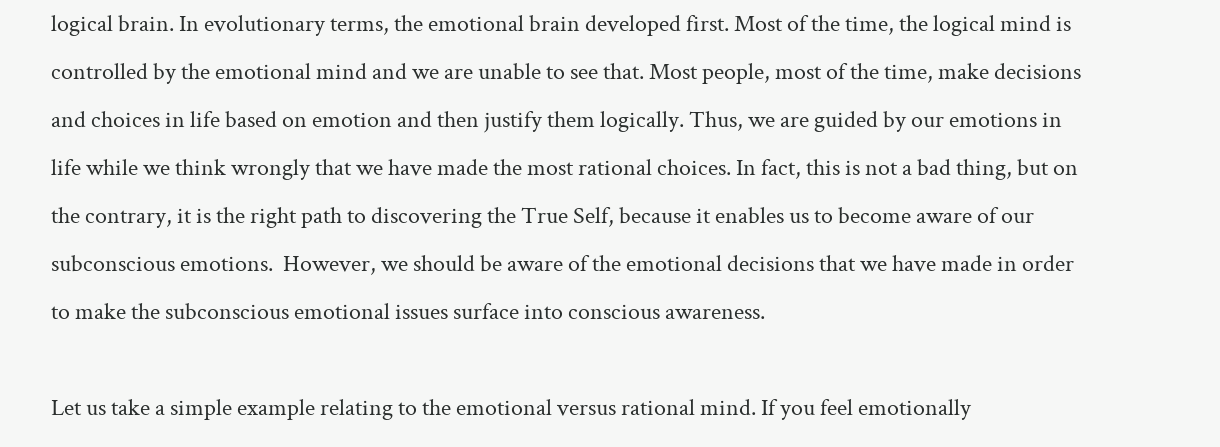logical brain. In evolutionary terms, the emotional brain developed first. Most of the time, the logical mind is controlled by the emotional mind and we are unable to see that. Most people, most of the time, make decisions and choices in life based on emotion and then justify them logically. Thus, we are guided by our emotions in life while we think wrongly that we have made the most rational choices. In fact, this is not a bad thing, but on the contrary, it is the right path to discovering the True Self, because it enables us to become aware of our subconscious emotions.  However, we should be aware of the emotional decisions that we have made in order to make the subconscious emotional issues surface into conscious awareness.

Let us take a simple example relating to the emotional versus rational mind. If you feel emotionally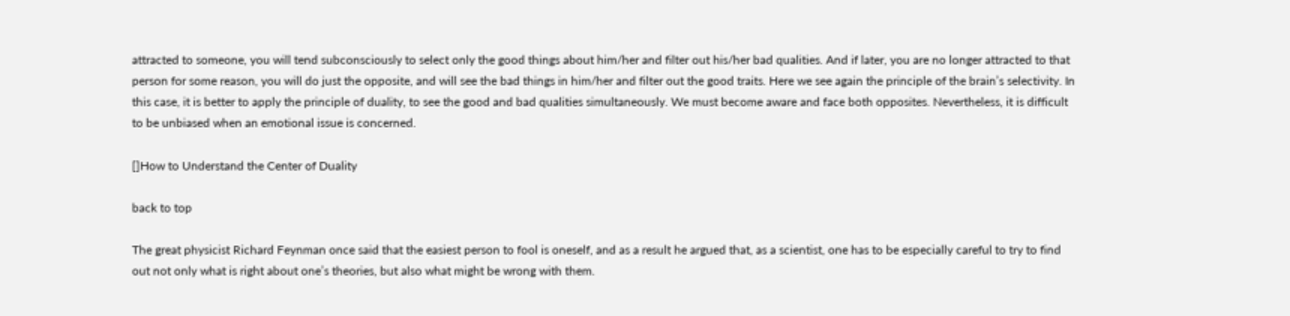attracted to someone, you will tend subconsciously to select only the good things about him/her and filter out his/her bad qualities. And if later, you are no longer attracted to that person for some reason, you will do just the opposite, and will see the bad things in him/her and filter out the good traits. Here we see again the principle of the brain’s selectivity. In this case, it is better to apply the principle of duality, to see the good and bad qualities simultaneously. We must become aware and face both opposites. Nevertheless, it is difficult to be unbiased when an emotional issue is concerned.

[]How to Understand the Center of Duality

back to top

The great physicist Richard Feynman once said that the easiest person to fool is oneself, and as a result he argued that, as a scientist, one has to be especially careful to try to find out not only what is right about one’s theories, but also what might be wrong with them.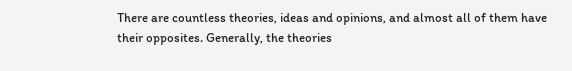There are countless theories, ideas and opinions, and almost all of them have their opposites. Generally, the theories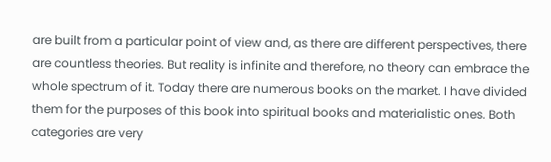are built from a particular point of view and, as there are different perspectives, there are countless theories. But reality is infinite and therefore, no theory can embrace the whole spectrum of it. Today there are numerous books on the market. I have divided them for the purposes of this book into spiritual books and materialistic ones. Both categories are very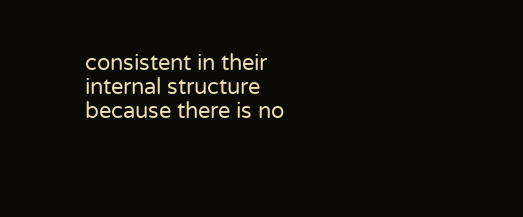consistent in their internal structure because there is no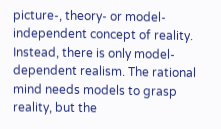picture-, theory- or model-independent concept of reality. Instead, there is only model-dependent realism. The rational mind needs models to grasp reality, but the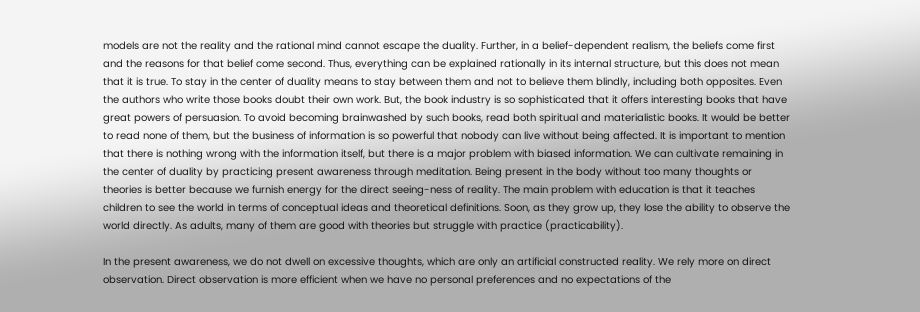models are not the reality and the rational mind cannot escape the duality. Further, in a belief-dependent realism, the beliefs come first and the reasons for that belief come second. Thus, everything can be explained rationally in its internal structure, but this does not mean that it is true. To stay in the center of duality means to stay between them and not to believe them blindly, including both opposites. Even the authors who write those books doubt their own work. But, the book industry is so sophisticated that it offers interesting books that have great powers of persuasion. To avoid becoming brainwashed by such books, read both spiritual and materialistic books. It would be better to read none of them, but the business of information is so powerful that nobody can live without being affected. It is important to mention that there is nothing wrong with the information itself, but there is a major problem with biased information. We can cultivate remaining in the center of duality by practicing present awareness through meditation. Being present in the body without too many thoughts or theories is better because we furnish energy for the direct seeing-ness of reality. The main problem with education is that it teaches children to see the world in terms of conceptual ideas and theoretical definitions. Soon, as they grow up, they lose the ability to observe the world directly. As adults, many of them are good with theories but struggle with practice (practicability).

In the present awareness, we do not dwell on excessive thoughts, which are only an artificial constructed reality. We rely more on direct observation. Direct observation is more efficient when we have no personal preferences and no expectations of the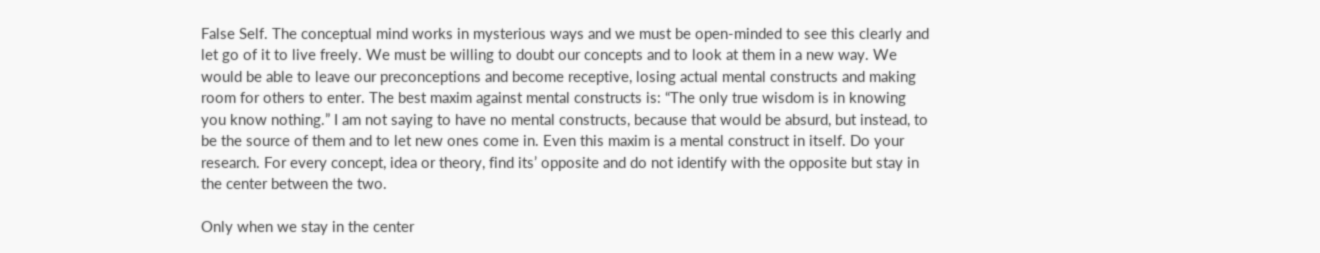False Self. The conceptual mind works in mysterious ways and we must be open-minded to see this clearly and let go of it to live freely. We must be willing to doubt our concepts and to look at them in a new way. We would be able to leave our preconceptions and become receptive, losing actual mental constructs and making room for others to enter. The best maxim against mental constructs is: “The only true wisdom is in knowing you know nothing.” I am not saying to have no mental constructs, because that would be absurd, but instead, to be the source of them and to let new ones come in. Even this maxim is a mental construct in itself. Do your research. For every concept, idea or theory, find its’ opposite and do not identify with the opposite but stay in the center between the two.

Only when we stay in the center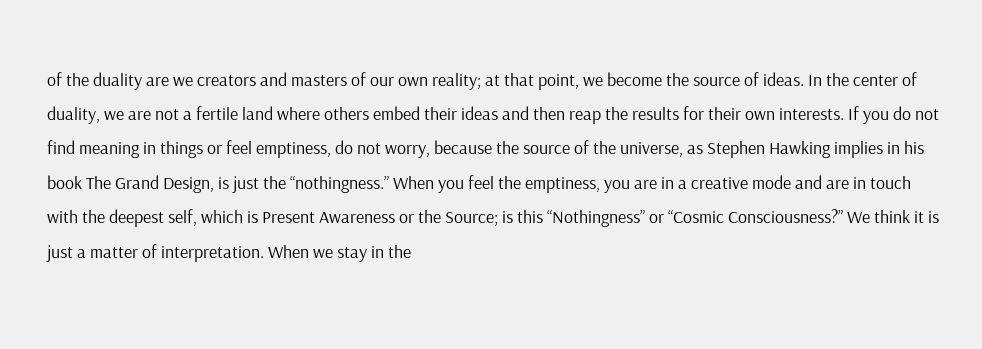of the duality are we creators and masters of our own reality; at that point, we become the source of ideas. In the center of duality, we are not a fertile land where others embed their ideas and then reap the results for their own interests. If you do not find meaning in things or feel emptiness, do not worry, because the source of the universe, as Stephen Hawking implies in his book The Grand Design, is just the “nothingness.” When you feel the emptiness, you are in a creative mode and are in touch with the deepest self, which is Present Awareness or the Source; is this “Nothingness” or “Cosmic Consciousness?” We think it is just a matter of interpretation. When we stay in the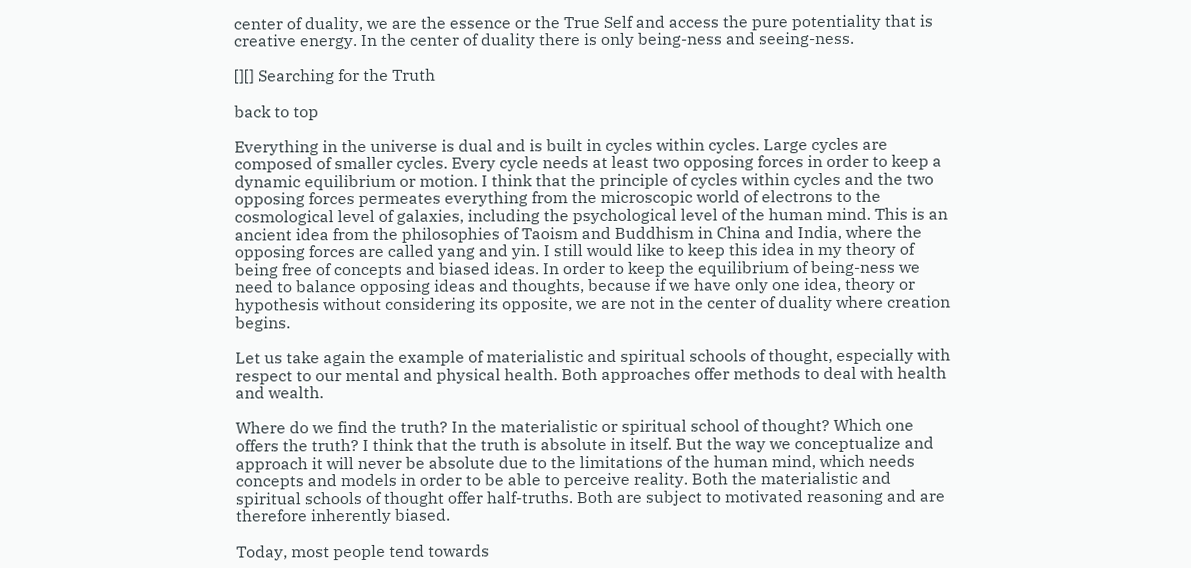center of duality, we are the essence or the True Self and access the pure potentiality that is creative energy. In the center of duality there is only being-ness and seeing-ness.

[][] Searching for the Truth

back to top

Everything in the universe is dual and is built in cycles within cycles. Large cycles are composed of smaller cycles. Every cycle needs at least two opposing forces in order to keep a dynamic equilibrium or motion. I think that the principle of cycles within cycles and the two opposing forces permeates everything from the microscopic world of electrons to the cosmological level of galaxies, including the psychological level of the human mind. This is an ancient idea from the philosophies of Taoism and Buddhism in China and India, where the opposing forces are called yang and yin. I still would like to keep this idea in my theory of being free of concepts and biased ideas. In order to keep the equilibrium of being-ness we need to balance opposing ideas and thoughts, because if we have only one idea, theory or hypothesis without considering its opposite, we are not in the center of duality where creation begins.

Let us take again the example of materialistic and spiritual schools of thought, especially with respect to our mental and physical health. Both approaches offer methods to deal with health and wealth.

Where do we find the truth? In the materialistic or spiritual school of thought? Which one offers the truth? I think that the truth is absolute in itself. But the way we conceptualize and approach it will never be absolute due to the limitations of the human mind, which needs concepts and models in order to be able to perceive reality. Both the materialistic and spiritual schools of thought offer half-truths. Both are subject to motivated reasoning and are therefore inherently biased.

Today, most people tend towards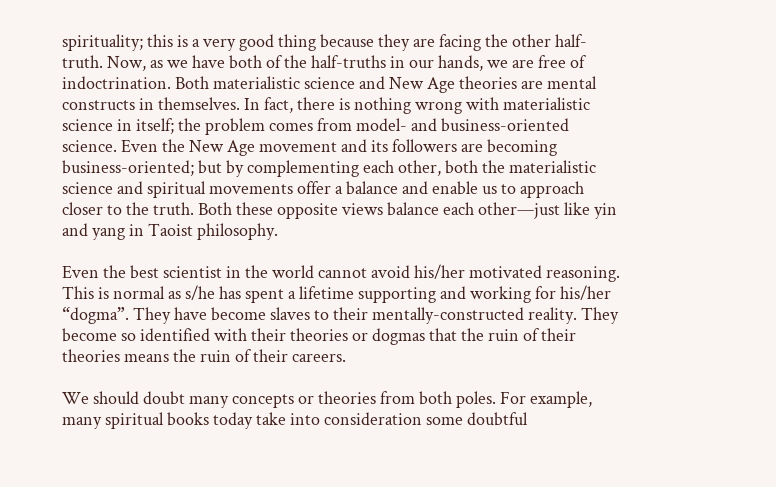spirituality; this is a very good thing because they are facing the other half-truth. Now, as we have both of the half-truths in our hands, we are free of indoctrination. Both materialistic science and New Age theories are mental constructs in themselves. In fact, there is nothing wrong with materialistic science in itself; the problem comes from model- and business-oriented science. Even the New Age movement and its followers are becoming business-oriented; but by complementing each other, both the materialistic science and spiritual movements offer a balance and enable us to approach closer to the truth. Both these opposite views balance each other—just like yin and yang in Taoist philosophy.

Even the best scientist in the world cannot avoid his/her motivated reasoning. This is normal as s/he has spent a lifetime supporting and working for his/her “dogma”. They have become slaves to their mentally-constructed reality. They become so identified with their theories or dogmas that the ruin of their theories means the ruin of their careers.

We should doubt many concepts or theories from both poles. For example, many spiritual books today take into consideration some doubtful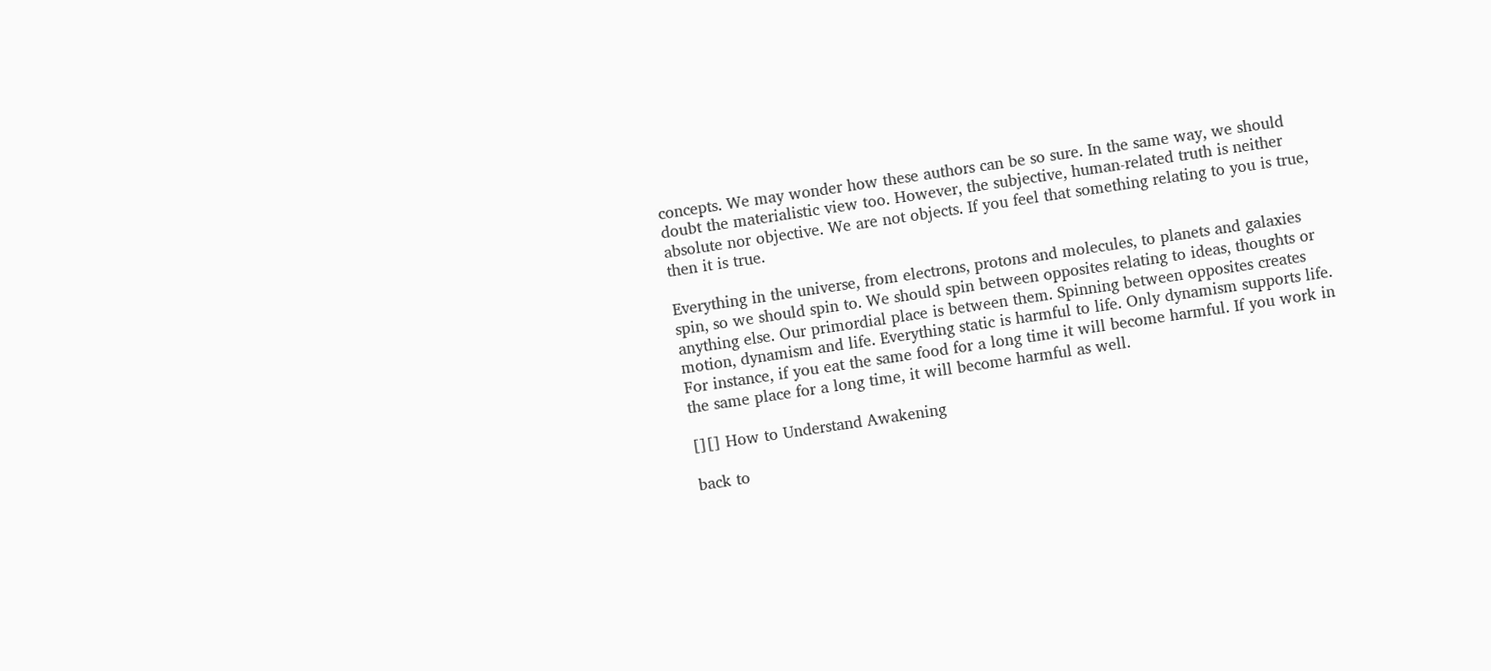concepts. We may wonder how these authors can be so sure. In the same way, we should doubt the materialistic view too. However, the subjective, human-related truth is neither absolute nor objective. We are not objects. If you feel that something relating to you is true, then it is true.

Everything in the universe, from electrons, protons and molecules, to planets and galaxies spin, so we should spin to. We should spin between opposites relating to ideas, thoughts or anything else. Our primordial place is between them. Spinning between opposites creates motion, dynamism and life. Everything static is harmful to life. Only dynamism supports life. For instance, if you eat the same food for a long time it will become harmful. If you work in the same place for a long time, it will become harmful as well.

[][] How to Understand Awakening

back to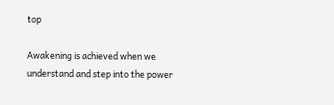top

Awakening is achieved when we understand and step into the power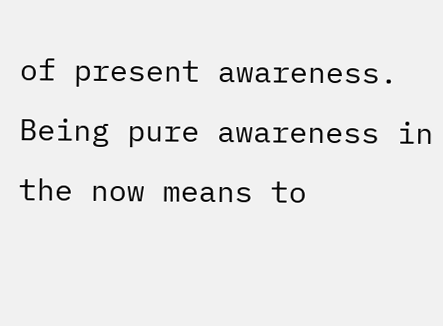of present awareness. Being pure awareness in the now means to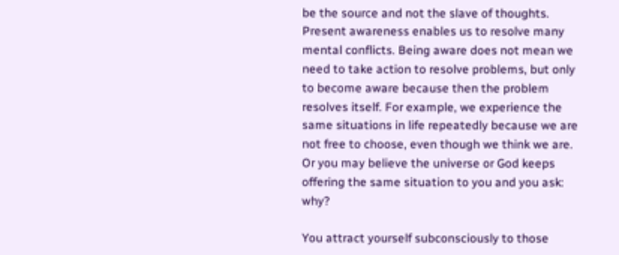be the source and not the slave of thoughts. Present awareness enables us to resolve many mental conflicts. Being aware does not mean we need to take action to resolve problems, but only to become aware because then the problem resolves itself. For example, we experience the same situations in life repeatedly because we are not free to choose, even though we think we are. Or you may believe the universe or God keeps offering the same situation to you and you ask: why?

You attract yourself subconsciously to those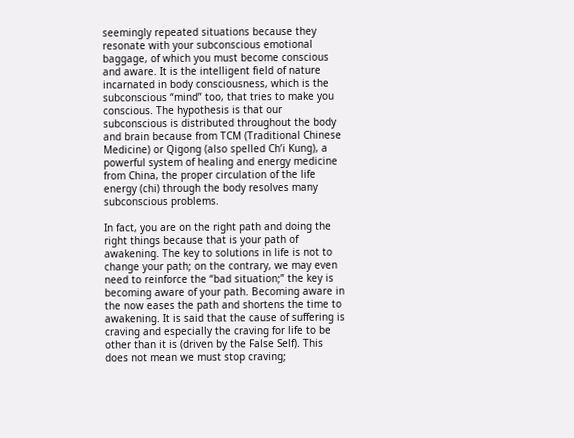seemingly repeated situations because they resonate with your subconscious emotional baggage, of which you must become conscious and aware. It is the intelligent field of nature incarnated in body consciousness, which is the subconscious “mind” too, that tries to make you conscious. The hypothesis is that our subconscious is distributed throughout the body and brain because from TCM (Traditional Chinese Medicine) or Qigong (also spelled Ch’i Kung), a powerful system of healing and energy medicine from China, the proper circulation of the life energy (chi) through the body resolves many subconscious problems.

In fact, you are on the right path and doing the right things because that is your path of awakening. The key to solutions in life is not to change your path; on the contrary, we may even need to reinforce the “bad situation;” the key is becoming aware of your path. Becoming aware in the now eases the path and shortens the time to awakening. It is said that the cause of suffering is craving and especially the craving for life to be other than it is (driven by the False Self). This does not mean we must stop craving;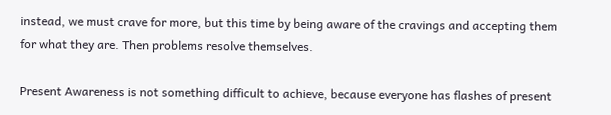instead, we must crave for more, but this time by being aware of the cravings and accepting them for what they are. Then problems resolve themselves.

Present Awareness is not something difficult to achieve, because everyone has flashes of present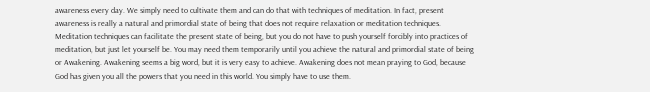awareness every day. We simply need to cultivate them and can do that with techniques of meditation. In fact, present awareness is really a natural and primordial state of being that does not require relaxation or meditation techniques. Meditation techniques can facilitate the present state of being, but you do not have to push yourself forcibly into practices of meditation, but just let yourself be. You may need them temporarily until you achieve the natural and primordial state of being or Awakening. Awakening seems a big word, but it is very easy to achieve. Awakening does not mean praying to God, because God has given you all the powers that you need in this world. You simply have to use them.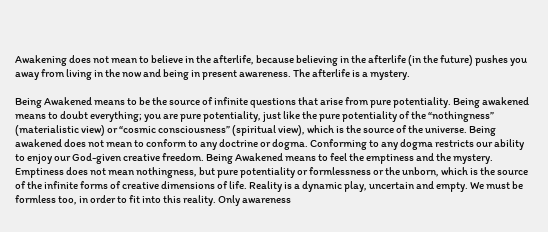Awakening does not mean to believe in the afterlife, because believing in the afterlife (in the future) pushes you away from living in the now and being in present awareness. The afterlife is a mystery.

Being Awakened means to be the source of infinite questions that arise from pure potentiality. Being awakened means to doubt everything; you are pure potentiality, just like the pure potentiality of the “nothingness” (materialistic view) or “cosmic consciousness” (spiritual view), which is the source of the universe. Being awakened does not mean to conform to any doctrine or dogma. Conforming to any dogma restricts our ability to enjoy our God-given creative freedom. Being Awakened means to feel the emptiness and the mystery. Emptiness does not mean nothingness, but pure potentiality or formlessness or the unborn, which is the source of the infinite forms of creative dimensions of life. Reality is a dynamic play, uncertain and empty. We must be formless too, in order to fit into this reality. Only awareness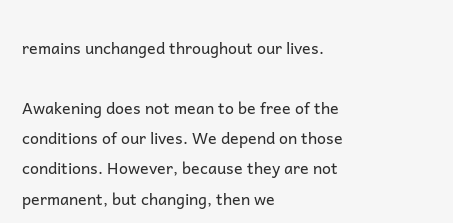remains unchanged throughout our lives.

Awakening does not mean to be free of the conditions of our lives. We depend on those conditions. However, because they are not permanent, but changing, then we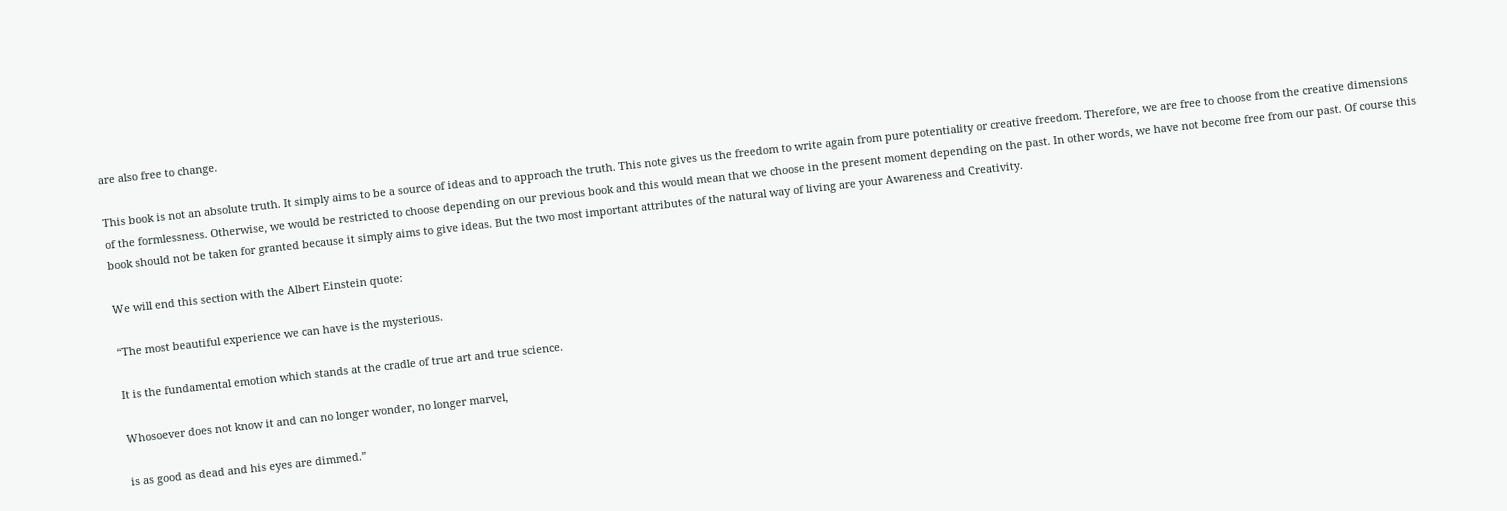are also free to change.

This book is not an absolute truth. It simply aims to be a source of ideas and to approach the truth. This note gives us the freedom to write again from pure potentiality or creative freedom. Therefore, we are free to choose from the creative dimensions of the formlessness. Otherwise, we would be restricted to choose depending on our previous book and this would mean that we choose in the present moment depending on the past. In other words, we have not become free from our past. Of course this book should not be taken for granted because it simply aims to give ideas. But the two most important attributes of the natural way of living are your Awareness and Creativity.

We will end this section with the Albert Einstein quote:

“The most beautiful experience we can have is the mysterious.

It is the fundamental emotion which stands at the cradle of true art and true science.

Whosoever does not know it and can no longer wonder, no longer marvel,

is as good as dead and his eyes are dimmed.”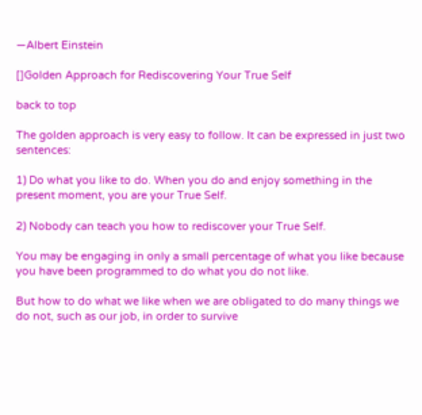—Albert Einstein

[]Golden Approach for Rediscovering Your True Self

back to top

The golden approach is very easy to follow. It can be expressed in just two sentences:

1) Do what you like to do. When you do and enjoy something in the present moment, you are your True Self.

2) Nobody can teach you how to rediscover your True Self.

You may be engaging in only a small percentage of what you like because you have been programmed to do what you do not like.

But how to do what we like when we are obligated to do many things we do not, such as our job, in order to survive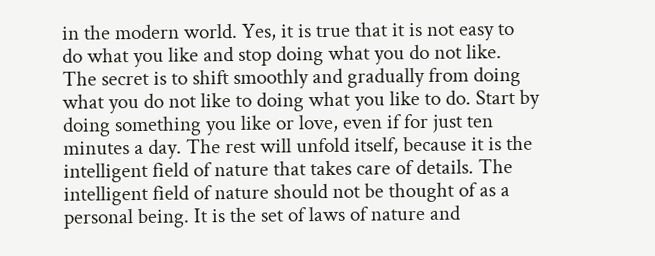in the modern world. Yes, it is true that it is not easy to do what you like and stop doing what you do not like. The secret is to shift smoothly and gradually from doing what you do not like to doing what you like to do. Start by doing something you like or love, even if for just ten minutes a day. The rest will unfold itself, because it is the intelligent field of nature that takes care of details. The intelligent field of nature should not be thought of as a personal being. It is the set of laws of nature and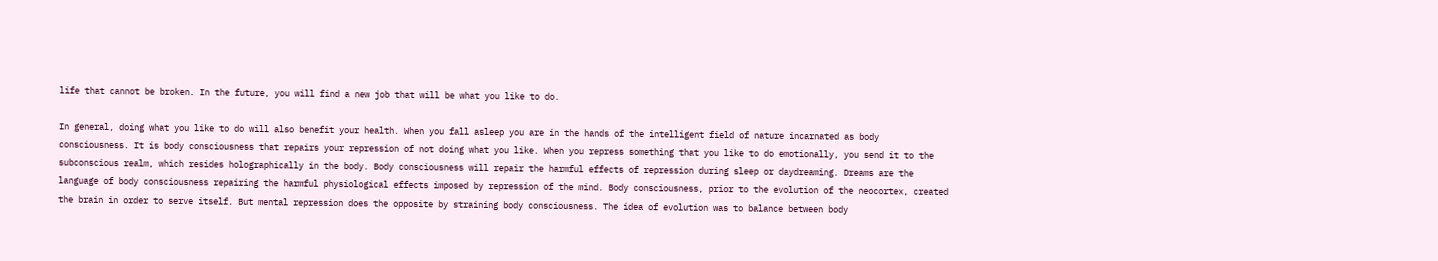life that cannot be broken. In the future, you will find a new job that will be what you like to do.

In general, doing what you like to do will also benefit your health. When you fall asleep you are in the hands of the intelligent field of nature incarnated as body consciousness. It is body consciousness that repairs your repression of not doing what you like. When you repress something that you like to do emotionally, you send it to the subconscious realm, which resides holographically in the body. Body consciousness will repair the harmful effects of repression during sleep or daydreaming. Dreams are the language of body consciousness repairing the harmful physiological effects imposed by repression of the mind. Body consciousness, prior to the evolution of the neocortex, created the brain in order to serve itself. But mental repression does the opposite by straining body consciousness. The idea of evolution was to balance between body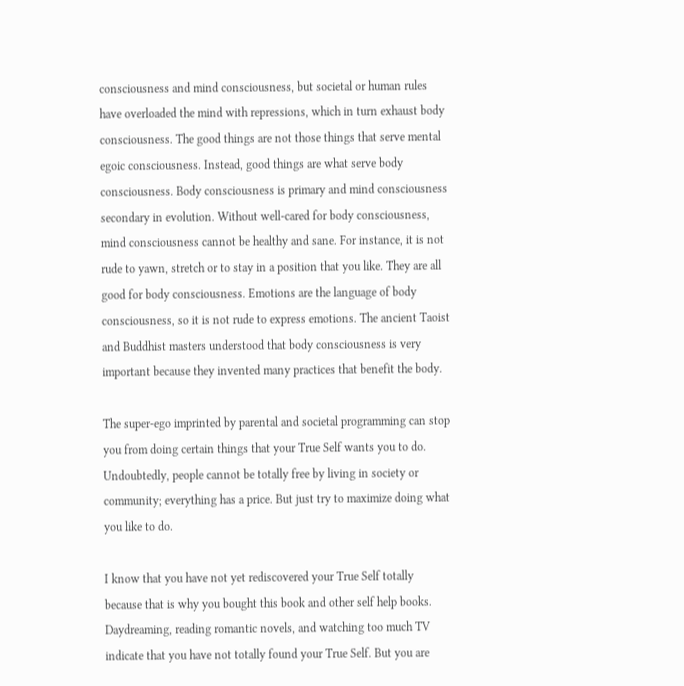consciousness and mind consciousness, but societal or human rules have overloaded the mind with repressions, which in turn exhaust body consciousness. The good things are not those things that serve mental egoic consciousness. Instead, good things are what serve body consciousness. Body consciousness is primary and mind consciousness secondary in evolution. Without well-cared for body consciousness, mind consciousness cannot be healthy and sane. For instance, it is not rude to yawn, stretch or to stay in a position that you like. They are all good for body consciousness. Emotions are the language of body consciousness, so it is not rude to express emotions. The ancient Taoist and Buddhist masters understood that body consciousness is very important because they invented many practices that benefit the body.

The super-ego imprinted by parental and societal programming can stop you from doing certain things that your True Self wants you to do. Undoubtedly, people cannot be totally free by living in society or community; everything has a price. But just try to maximize doing what you like to do.

I know that you have not yet rediscovered your True Self totally because that is why you bought this book and other self help books. Daydreaming, reading romantic novels, and watching too much TV indicate that you have not totally found your True Self. But you are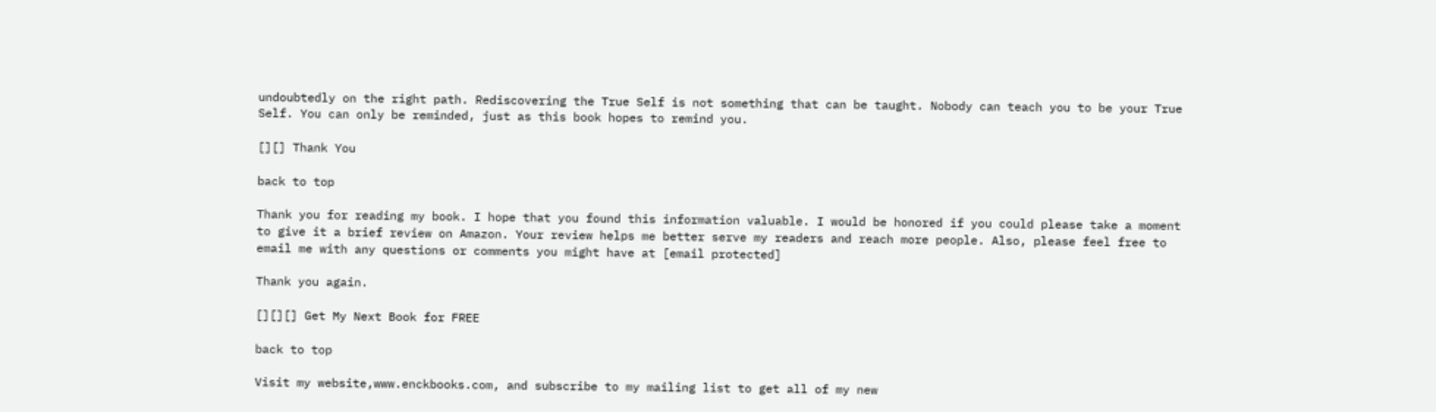undoubtedly on the right path. Rediscovering the True Self is not something that can be taught. Nobody can teach you to be your True Self. You can only be reminded, just as this book hopes to remind you.

[][] Thank You

back to top

Thank you for reading my book. I hope that you found this information valuable. I would be honored if you could please take a moment to give it a brief review on Amazon. Your review helps me better serve my readers and reach more people. Also, please feel free to email me with any questions or comments you might have at [email protected]

Thank you again.

[][][] Get My Next Book for FREE

back to top

Visit my website,www.enckbooks.com, and subscribe to my mailing list to get all of my new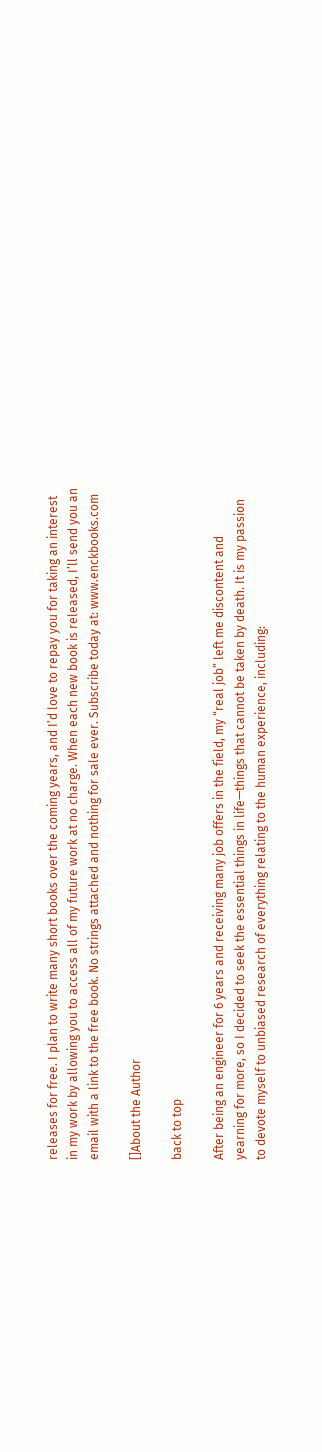releases for free. I plan to write many short books over the coming years, and I’d love to repay you for taking an interest in my work by allowing you to access all of my future work at no charge. When each new book is released, I’ll send you an email with a link to the free book. No strings attached and nothing for sale ever. Subscribe today at: www.enckbooks.com

[]About the Author

back to top

After being an engineer for 6 years and receiving many job offers in the field, my “real job” left me discontent and yearning for more, so I decided to seek the essential things in life—things that cannot be taken by death. It is my passion to devote myself to unbiased research of everything relating to the human experience, including: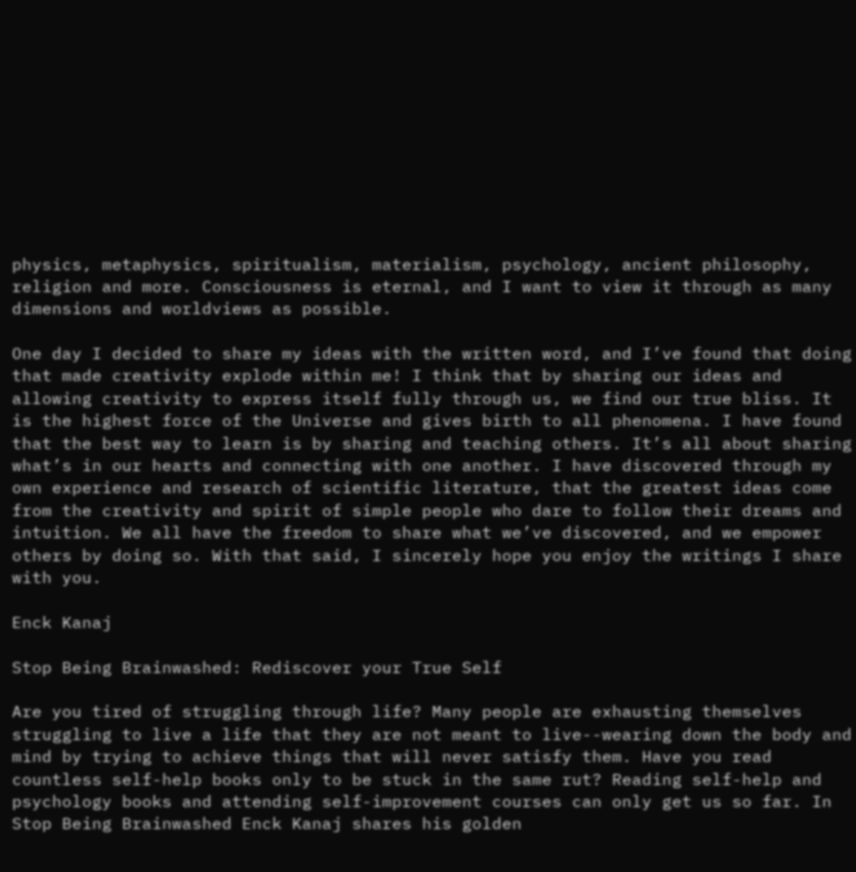physics, metaphysics, spiritualism, materialism, psychology, ancient philosophy, religion and more. Consciousness is eternal, and I want to view it through as many dimensions and worldviews as possible.

One day I decided to share my ideas with the written word, and I’ve found that doing that made creativity explode within me! I think that by sharing our ideas and allowing creativity to express itself fully through us, we find our true bliss. It is the highest force of the Universe and gives birth to all phenomena. I have found that the best way to learn is by sharing and teaching others. It’s all about sharing what’s in our hearts and connecting with one another. I have discovered through my own experience and research of scientific literature, that the greatest ideas come from the creativity and spirit of simple people who dare to follow their dreams and intuition. We all have the freedom to share what we’ve discovered, and we empower others by doing so. With that said, I sincerely hope you enjoy the writings I share with you.

Enck Kanaj

Stop Being Brainwashed: Rediscover your True Self

Are you tired of struggling through life? Many people are exhausting themselves struggling to live a life that they are not meant to live--wearing down the body and mind by trying to achieve things that will never satisfy them. Have you read countless self-help books only to be stuck in the same rut? Reading self-help and psychology books and attending self-improvement courses can only get us so far. In Stop Being Brainwashed Enck Kanaj shares his golden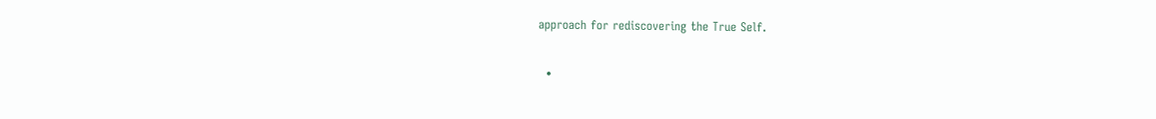approach for rediscovering the True Self.

  •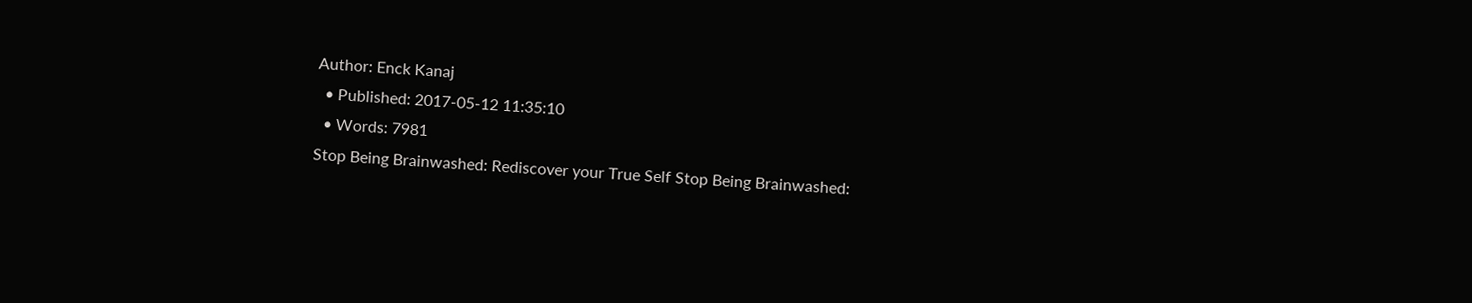Author: Enck Kanaj
  • Published: 2017-05-12 11:35:10
  • Words: 7981
Stop Being Brainwashed: Rediscover your True Self Stop Being Brainwashed: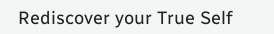Rediscover your True Self